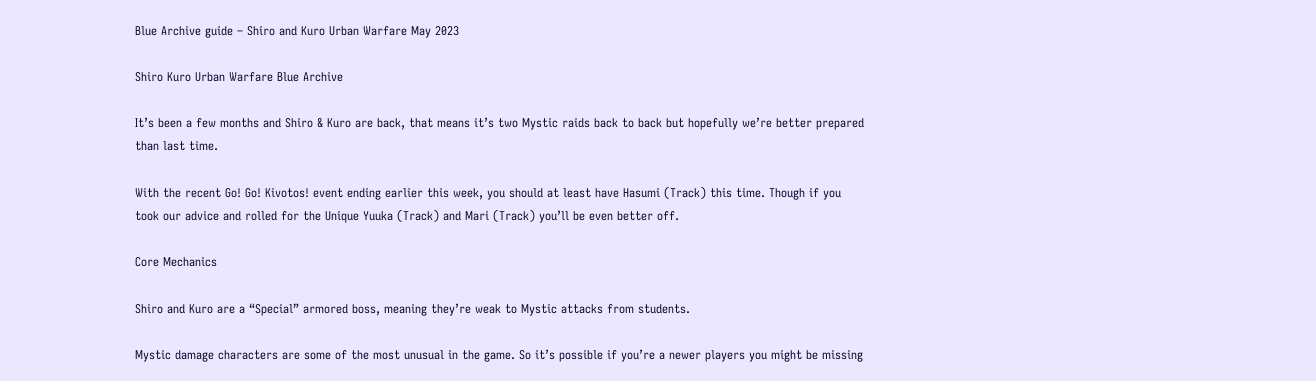Blue Archive guide – Shiro and Kuro Urban Warfare May 2023

Shiro Kuro Urban Warfare Blue Archive

It’s been a few months and Shiro & Kuro are back, that means it’s two Mystic raids back to back but hopefully we’re better prepared than last time.

With the recent Go! Go! Kivotos! event ending earlier this week, you should at least have Hasumi (Track) this time. Though if you took our advice and rolled for the Unique Yuuka (Track) and Mari (Track) you’ll be even better off.

Core Mechanics

Shiro and Kuro are a “Special” armored boss, meaning they’re weak to Mystic attacks from students.

Mystic damage characters are some of the most unusual in the game. So it’s possible if you’re a newer players you might be missing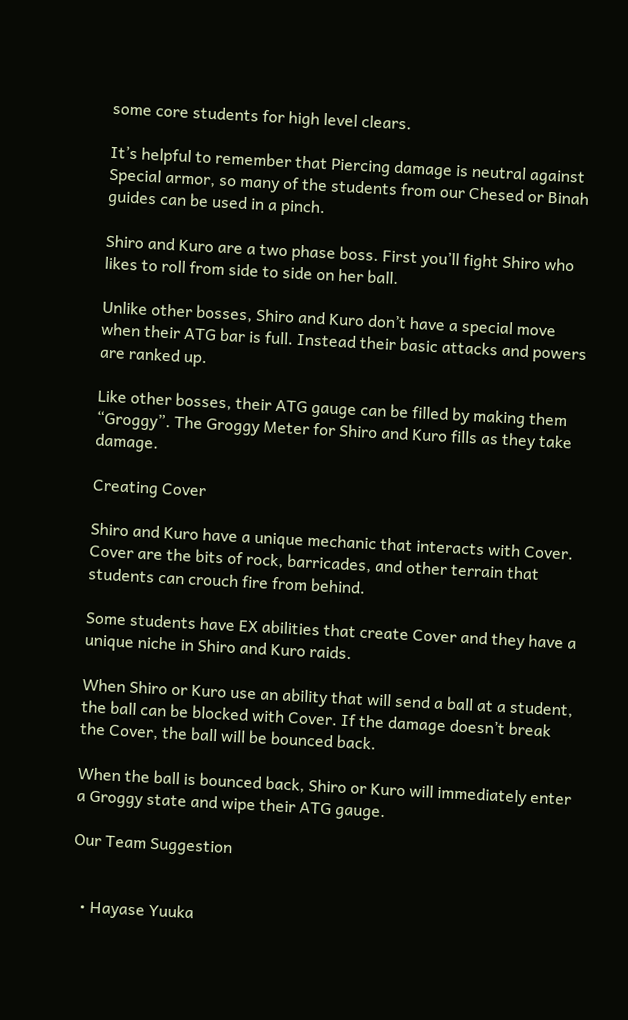some core students for high level clears.

It’s helpful to remember that Piercing damage is neutral against Special armor, so many of the students from our Chesed or Binah guides can be used in a pinch.

Shiro and Kuro are a two phase boss. First you’ll fight Shiro who likes to roll from side to side on her ball.

Unlike other bosses, Shiro and Kuro don’t have a special move when their ATG bar is full. Instead their basic attacks and powers are ranked up.

Like other bosses, their ATG gauge can be filled by making them “Groggy”. The Groggy Meter for Shiro and Kuro fills as they take damage.

Creating Cover

Shiro and Kuro have a unique mechanic that interacts with Cover. Cover are the bits of rock, barricades, and other terrain that students can crouch fire from behind.

Some students have EX abilities that create Cover and they have a unique niche in Shiro and Kuro raids.

When Shiro or Kuro use an ability that will send a ball at a student, the ball can be blocked with Cover. If the damage doesn’t break the Cover, the ball will be bounced back.

When the ball is bounced back, Shiro or Kuro will immediately enter a Groggy state and wipe their ATG gauge.

Our Team Suggestion


  • Hayase Yuuka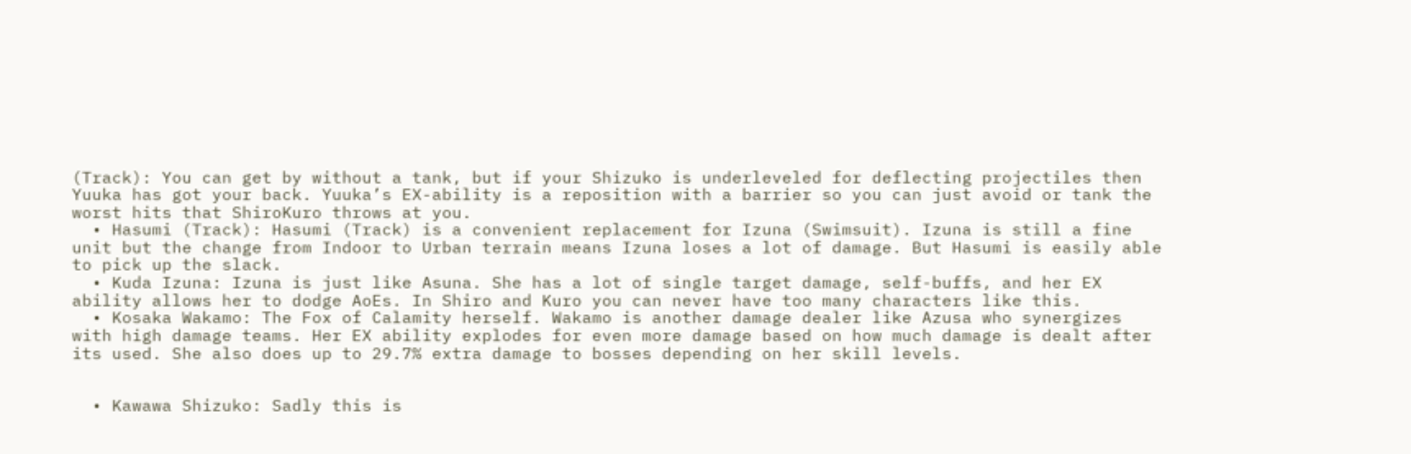(Track): You can get by without a tank, but if your Shizuko is underleveled for deflecting projectiles then Yuuka has got your back. Yuuka’s EX-ability is a reposition with a barrier so you can just avoid or tank the worst hits that ShiroKuro throws at you.
  • Hasumi (Track): Hasumi (Track) is a convenient replacement for Izuna (Swimsuit). Izuna is still a fine unit but the change from Indoor to Urban terrain means Izuna loses a lot of damage. But Hasumi is easily able to pick up the slack.
  • Kuda Izuna: Izuna is just like Asuna. She has a lot of single target damage, self-buffs, and her EX ability allows her to dodge AoEs. In Shiro and Kuro you can never have too many characters like this.
  • Kosaka Wakamo: The Fox of Calamity herself. Wakamo is another damage dealer like Azusa who synergizes with high damage teams. Her EX ability explodes for even more damage based on how much damage is dealt after its used. She also does up to 29.7% extra damage to bosses depending on her skill levels.


  • Kawawa Shizuko: Sadly this is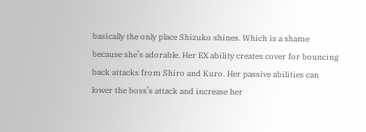basically the only place Shizuko shines. Which is a shame because she’s adorable. Her EX ability creates cover for bouncing back attacks from Shiro and Kuro. Her passive abilities can lower the boss’s attack and increase her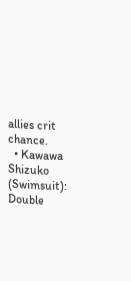allies crit chance.
  • Kawawa Shizuko (Swimsuit): Double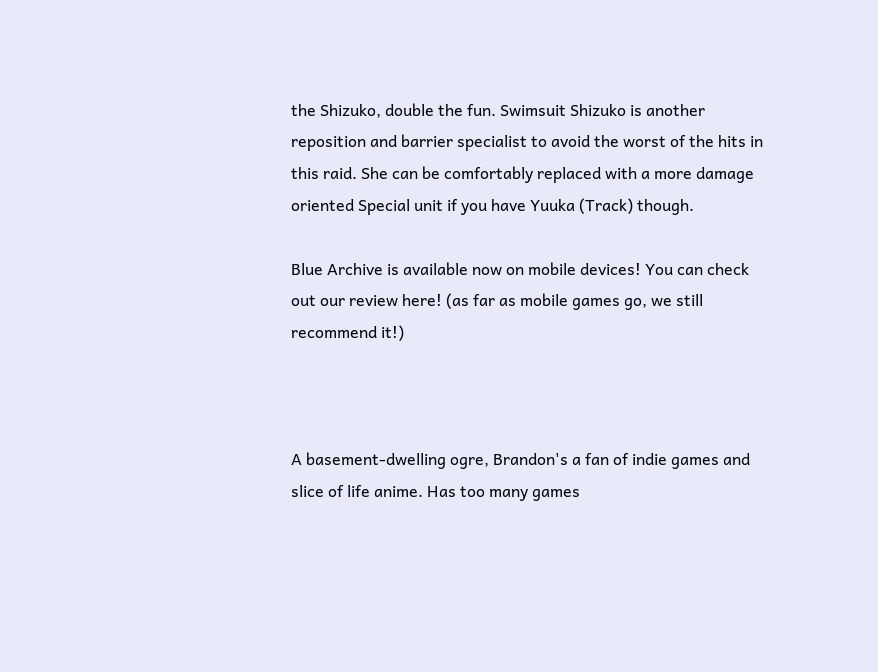the Shizuko, double the fun. Swimsuit Shizuko is another reposition and barrier specialist to avoid the worst of the hits in this raid. She can be comfortably replaced with a more damage oriented Special unit if you have Yuuka (Track) though.

Blue Archive is available now on mobile devices! You can check out our review here! (as far as mobile games go, we still recommend it!)



A basement-dwelling ogre, Brandon's a fan of indie games and slice of life anime. Has too many games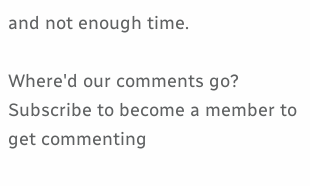and not enough time.

Where'd our comments go? Subscribe to become a member to get commenting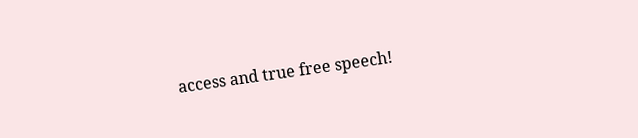access and true free speech!